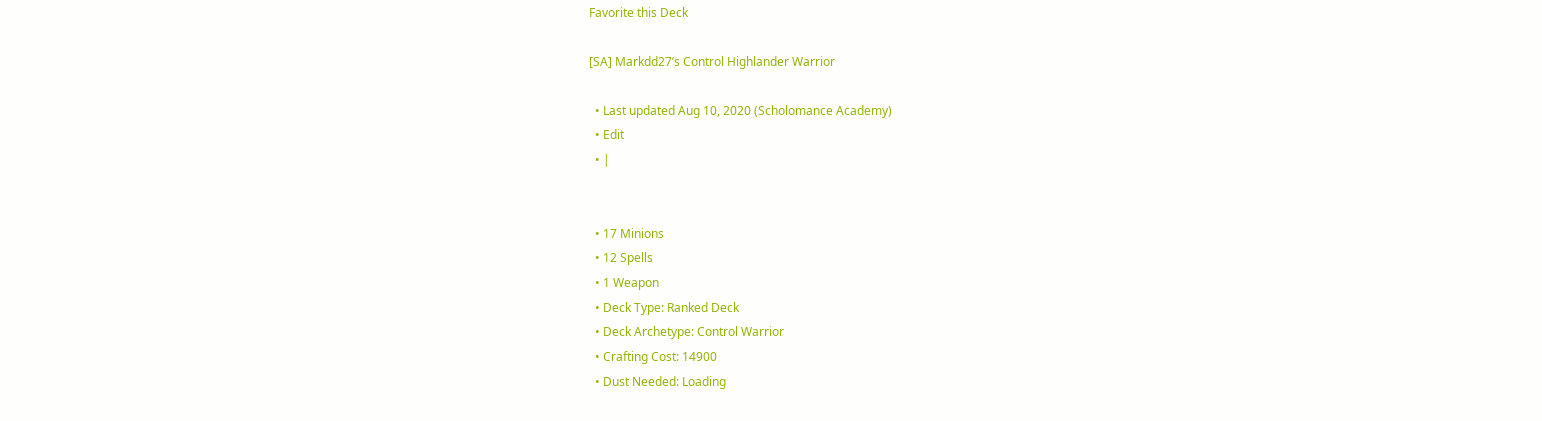Favorite this Deck

[SA] Markdd27’s Control Highlander Warrior

  • Last updated Aug 10, 2020 (Scholomance Academy)
  • Edit
  • |


  • 17 Minions
  • 12 Spells
  • 1 Weapon
  • Deck Type: Ranked Deck
  • Deck Archetype: Control Warrior
  • Crafting Cost: 14900
  • Dust Needed: Loading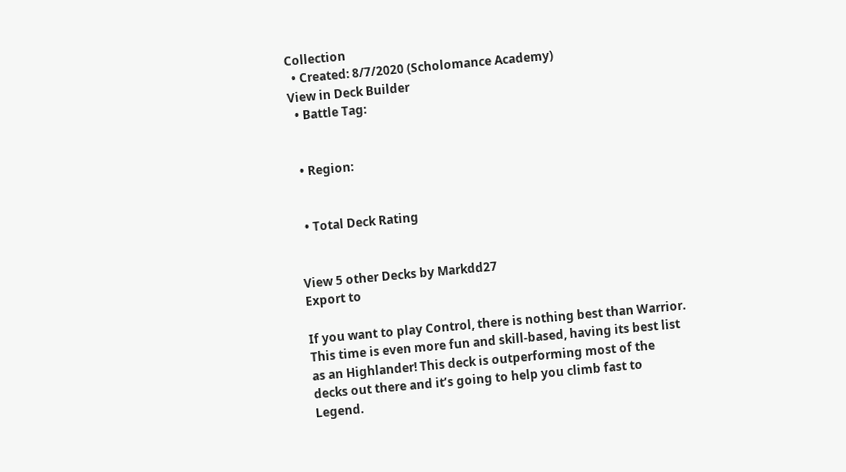Collection
  • Created: 8/7/2020 (Scholomance Academy)
View in Deck Builder
  • Battle Tag:


  • Region:


  • Total Deck Rating


View 5 other Decks by Markdd27
Export to

If you want to play Control, there is nothing best than Warrior. This time is even more fun and skill-based, having its best list as an Highlander! This deck is outperforming most of the decks out there and it’s going to help you climb fast to Legend.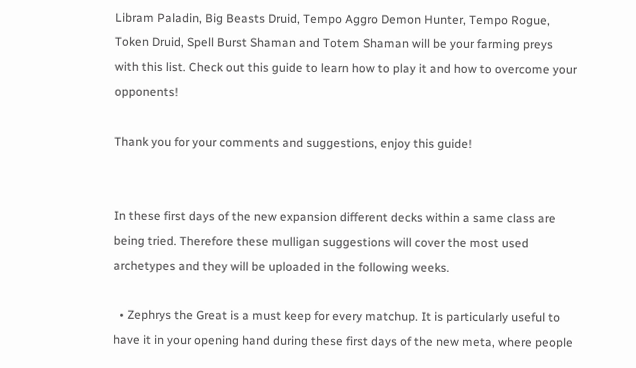Libram Paladin, Big Beasts Druid, Tempo Aggro Demon Hunter, Tempo Rogue, Token Druid, Spell Burst Shaman and Totem Shaman will be your farming preys with this list. Check out this guide to learn how to play it and how to overcome your opponents!

Thank you for your comments and suggestions, enjoy this guide!


In these first days of the new expansion different decks within a same class are being tried. Therefore these mulligan suggestions will cover the most used archetypes and they will be uploaded in the following weeks.

  • Zephrys the Great is a must keep for every matchup. It is particularly useful to have it in your opening hand during these first days of the new meta, where people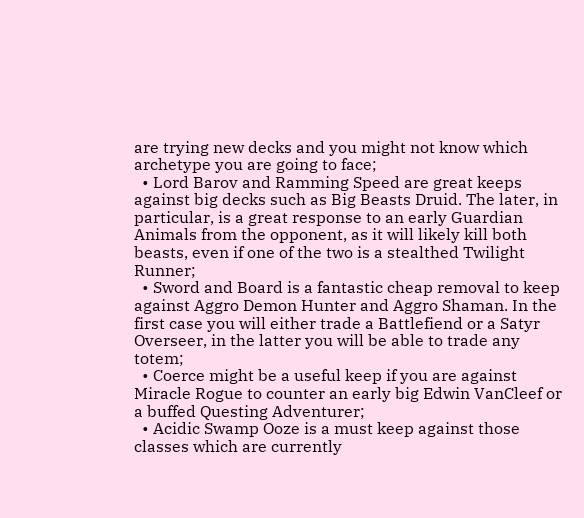are trying new decks and you might not know which archetype you are going to face;
  • Lord Barov and Ramming Speed are great keeps against big decks such as Big Beasts Druid. The later, in particular, is a great response to an early Guardian Animals from the opponent, as it will likely kill both beasts, even if one of the two is a stealthed Twilight Runner;
  • Sword and Board is a fantastic cheap removal to keep against Aggro Demon Hunter and Aggro Shaman. In the first case you will either trade a Battlefiend or a Satyr Overseer, in the latter you will be able to trade any totem;
  • Coerce might be a useful keep if you are against Miracle Rogue to counter an early big Edwin VanCleef or a buffed Questing Adventurer;
  • Acidic Swamp Ooze is a must keep against those classes which are currently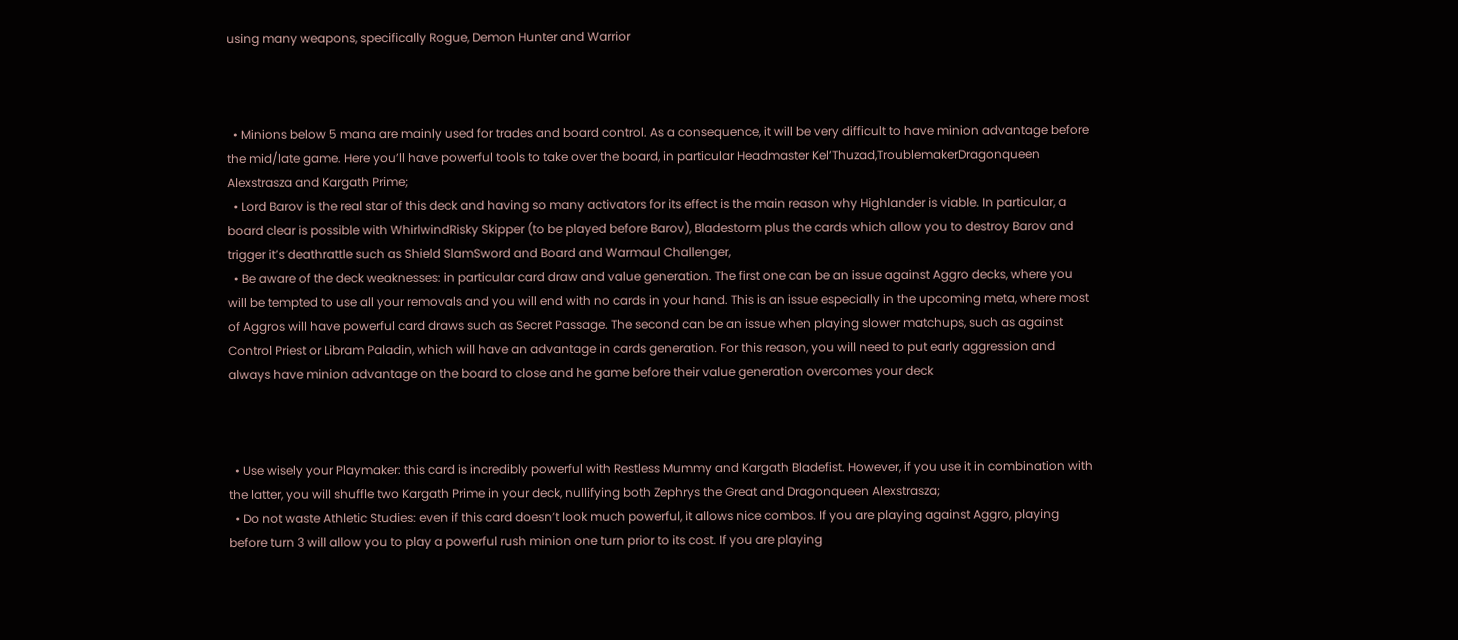using many weapons, specifically Rogue, Demon Hunter and Warrior



  • Minions below 5 mana are mainly used for trades and board control. As a consequence, it will be very difficult to have minion advantage before the mid/late game. Here you’ll have powerful tools to take over the board, in particular Headmaster Kel’Thuzad,TroublemakerDragonqueen Alexstrasza and Kargath Prime;
  • Lord Barov is the real star of this deck and having so many activators for its effect is the main reason why Highlander is viable. In particular, a board clear is possible with WhirlwindRisky Skipper (to be played before Barov), Bladestorm plus the cards which allow you to destroy Barov and trigger it’s deathrattle such as Shield SlamSword and Board and Warmaul Challenger,
  • Be aware of the deck weaknesses: in particular card draw and value generation. The first one can be an issue against Aggro decks, where you will be tempted to use all your removals and you will end with no cards in your hand. This is an issue especially in the upcoming meta, where most of Aggros will have powerful card draws such as Secret Passage. The second can be an issue when playing slower matchups, such as against Control Priest or Libram Paladin, which will have an advantage in cards generation. For this reason, you will need to put early aggression and always have minion advantage on the board to close and he game before their value generation overcomes your deck



  • Use wisely your Playmaker: this card is incredibly powerful with Restless Mummy and Kargath Bladefist. However, if you use it in combination with the latter, you will shuffle two Kargath Prime in your deck, nullifying both Zephrys the Great and Dragonqueen Alexstrasza;
  • Do not waste Athletic Studies: even if this card doesn’t look much powerful, it allows nice combos. If you are playing against Aggro, playing before turn 3 will allow you to play a powerful rush minion one turn prior to its cost. If you are playing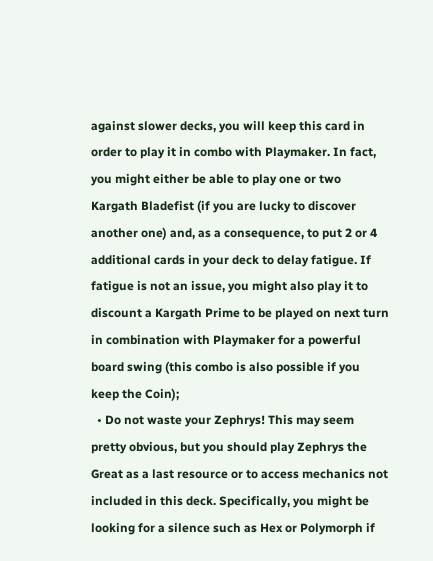against slower decks, you will keep this card in order to play it in combo with Playmaker. In fact, you might either be able to play one or two Kargath Bladefist (if you are lucky to discover another one) and, as a consequence, to put 2 or 4 additional cards in your deck to delay fatigue. If fatigue is not an issue, you might also play it to discount a Kargath Prime to be played on next turn in combination with Playmaker for a powerful board swing (this combo is also possible if you keep the Coin);
  • Do not waste your Zephrys! This may seem pretty obvious, but you should play Zephrys the Great as a last resource or to access mechanics not included in this deck. Specifically, you might be looking for a silence such as Hex or Polymorph if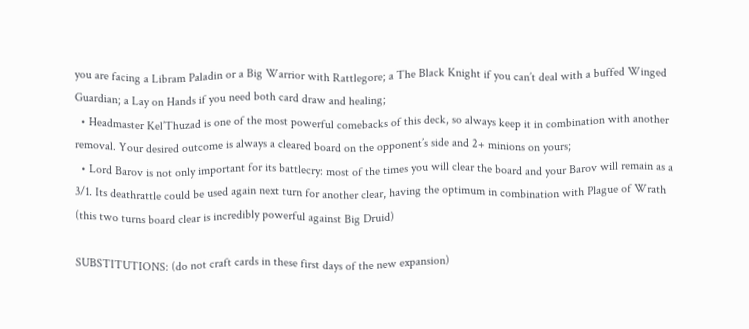you are facing a Libram Paladin or a Big Warrior with Rattlegore; a The Black Knight if you can’t deal with a buffed Winged Guardian; a Lay on Hands if you need both card draw and healing;
  • Headmaster Kel’Thuzad is one of the most powerful comebacks of this deck, so always keep it in combination with another removal. Your desired outcome is always a cleared board on the opponent’s side and 2+ minions on yours;
  • Lord Barov is not only important for its battlecry: most of the times you will clear the board and your Barov will remain as a 3/1. Its deathrattle could be used again next turn for another clear, having the optimum in combination with Plague of Wrath (this two turns board clear is incredibly powerful against Big Druid)

SUBSTITUTIONS: (do not craft cards in these first days of the new expansion)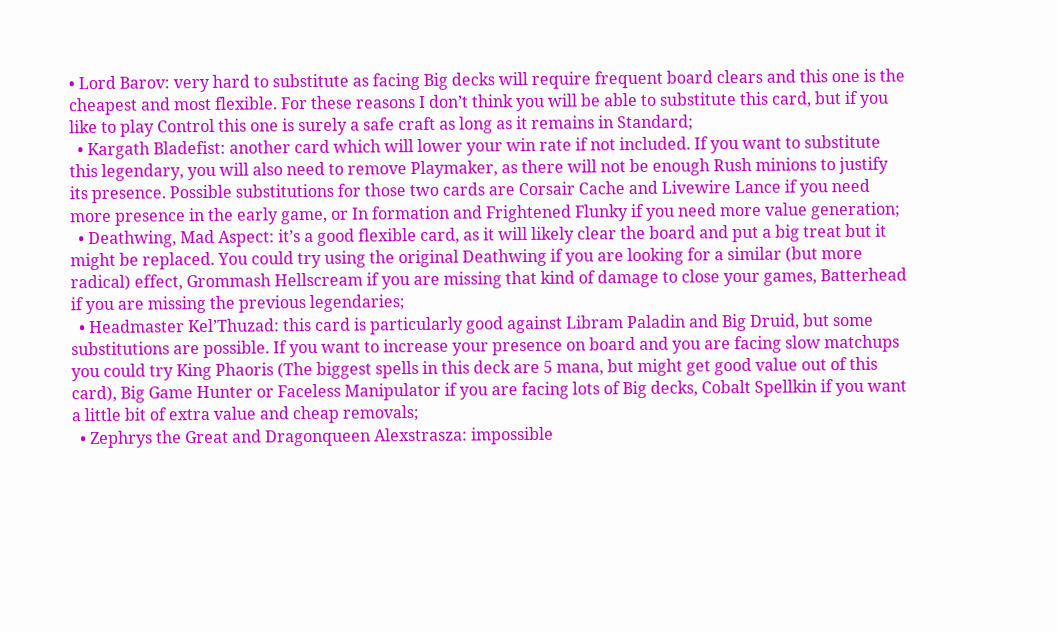• Lord Barov: very hard to substitute as facing Big decks will require frequent board clears and this one is the cheapest and most flexible. For these reasons I don’t think you will be able to substitute this card, but if you like to play Control this one is surely a safe craft as long as it remains in Standard;
  • Kargath Bladefist: another card which will lower your win rate if not included. If you want to substitute this legendary, you will also need to remove Playmaker, as there will not be enough Rush minions to justify its presence. Possible substitutions for those two cards are Corsair Cache and Livewire Lance if you need more presence in the early game, or In formation and Frightened Flunky if you need more value generation;
  • Deathwing, Mad Aspect: it’s a good flexible card, as it will likely clear the board and put a big treat but it might be replaced. You could try using the original Deathwing if you are looking for a similar (but more radical) effect, Grommash Hellscream if you are missing that kind of damage to close your games, Batterhead if you are missing the previous legendaries;
  • Headmaster Kel’Thuzad: this card is particularly good against Libram Paladin and Big Druid, but some substitutions are possible. If you want to increase your presence on board and you are facing slow matchups you could try King Phaoris (The biggest spells in this deck are 5 mana, but might get good value out of this card), Big Game Hunter or Faceless Manipulator if you are facing lots of Big decks, Cobalt Spellkin if you want a little bit of extra value and cheap removals;
  • Zephrys the Great and Dragonqueen Alexstrasza: impossible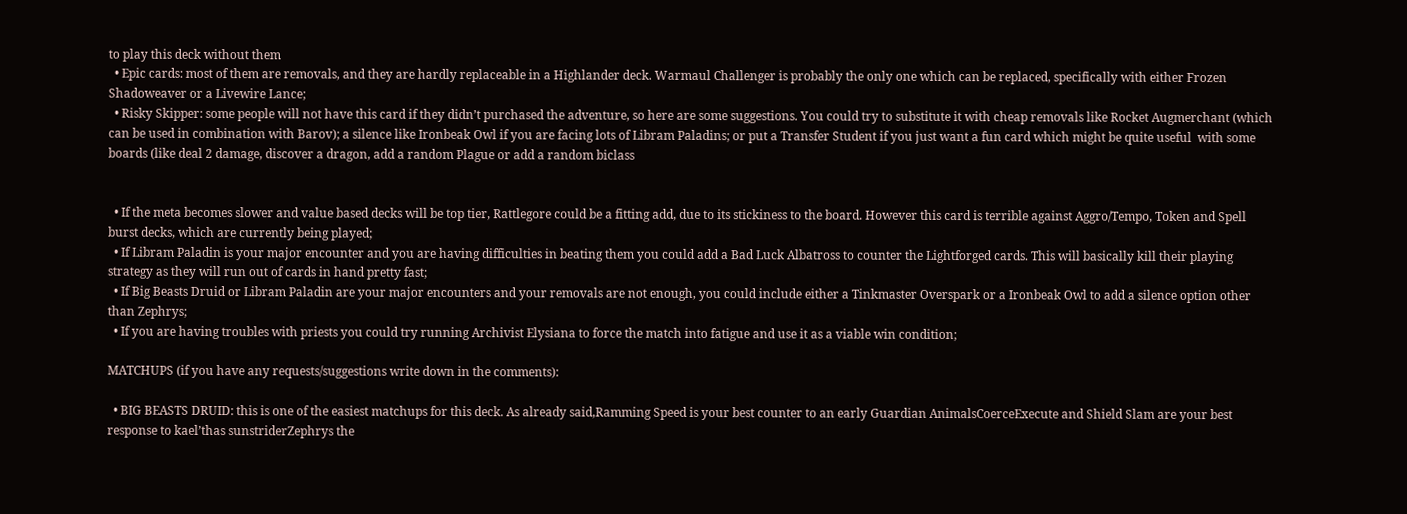to play this deck without them
  • Epic cards: most of them are removals, and they are hardly replaceable in a Highlander deck. Warmaul Challenger is probably the only one which can be replaced, specifically with either Frozen Shadoweaver or a Livewire Lance;
  • Risky Skipper: some people will not have this card if they didn’t purchased the adventure, so here are some suggestions. You could try to substitute it with cheap removals like Rocket Augmerchant (which can be used in combination with Barov); a silence like Ironbeak Owl if you are facing lots of Libram Paladins; or put a Transfer Student if you just want a fun card which might be quite useful  with some boards (like deal 2 damage, discover a dragon, add a random Plague or add a random biclass


  • If the meta becomes slower and value based decks will be top tier, Rattlegore could be a fitting add, due to its stickiness to the board. However this card is terrible against Aggro/Tempo, Token and Spell burst decks, which are currently being played;
  • If Libram Paladin is your major encounter and you are having difficulties in beating them you could add a Bad Luck Albatross to counter the Lightforged cards. This will basically kill their playing strategy as they will run out of cards in hand pretty fast;
  • If Big Beasts Druid or Libram Paladin are your major encounters and your removals are not enough, you could include either a Tinkmaster Overspark or a Ironbeak Owl to add a silence option other than Zephrys;
  • If you are having troubles with priests you could try running Archivist Elysiana to force the match into fatigue and use it as a viable win condition;

MATCHUPS (if you have any requests/suggestions write down in the comments):

  • BIG BEASTS DRUID: this is one of the easiest matchups for this deck. As already said,Ramming Speed is your best counter to an early Guardian AnimalsCoerceExecute and Shield Slam are your best response to kael’thas sunstriderZephrys the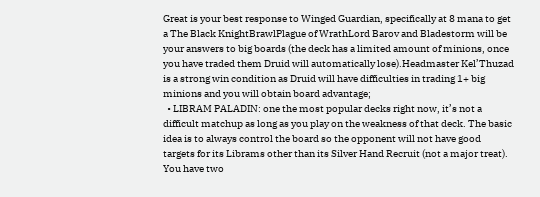Great is your best response to Winged Guardian, specifically at 8 mana to get a The Black KnightBrawlPlague of WrathLord Barov and Bladestorm will be your answers to big boards (the deck has a limited amount of minions, once you have traded them Druid will automatically lose).Headmaster Kel’Thuzad is a strong win condition as Druid will have difficulties in trading 1+ big minions and you will obtain board advantage;
  • LIBRAM PALADIN: one the most popular decks right now, it’s not a difficult matchup as long as you play on the weakness of that deck. The basic idea is to always control the board so the opponent will not have good targets for its Librams other than its Silver Hand Recruit (not a major treat). You have two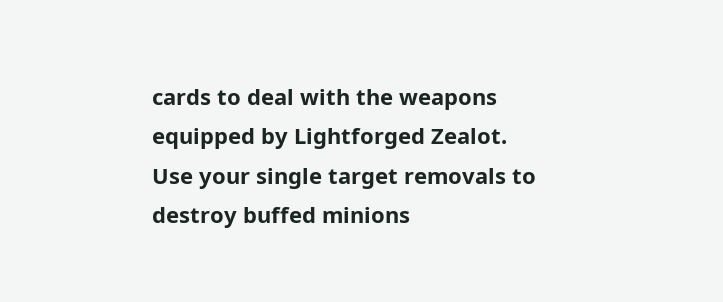cards to deal with the weapons equipped by Lightforged Zealot. Use your single target removals to destroy buffed minions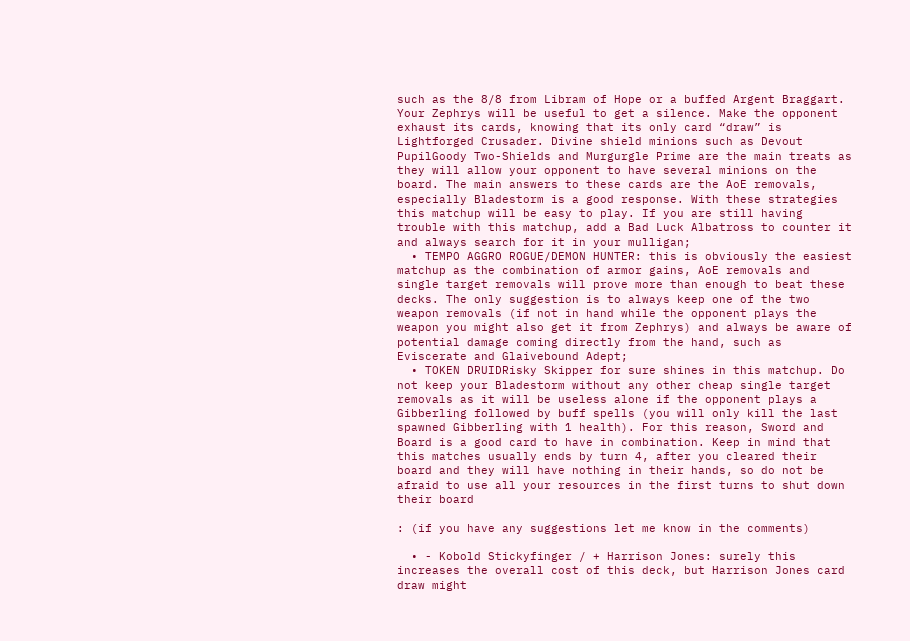such as the 8/8 from Libram of Hope or a buffed Argent Braggart. Your Zephrys will be useful to get a silence. Make the opponent exhaust its cards, knowing that its only card “draw” is Lightforged Crusader. Divine shield minions such as Devout PupilGoody Two-Shields and Murgurgle Prime are the main treats as they will allow your opponent to have several minions on the board. The main answers to these cards are the AoE removals, especially Bladestorm is a good response. With these strategies this matchup will be easy to play. If you are still having trouble with this matchup, add a Bad Luck Albatross to counter it and always search for it in your mulligan;
  • TEMPO AGGRO ROGUE/DEMON HUNTER: this is obviously the easiest matchup as the combination of armor gains, AoE removals and single target removals will prove more than enough to beat these decks. The only suggestion is to always keep one of the two weapon removals (if not in hand while the opponent plays the weapon you might also get it from Zephrys) and always be aware of potential damage coming directly from the hand, such as Eviscerate and Glaivebound Adept;
  • TOKEN DRUIDRisky Skipper for sure shines in this matchup. Do not keep your Bladestorm without any other cheap single target removals as it will be useless alone if the opponent plays a Gibberling followed by buff spells (you will only kill the last spawned Gibberling with 1 health). For this reason, Sword and Board is a good card to have in combination. Keep in mind that this matches usually ends by turn 4, after you cleared their board and they will have nothing in their hands, so do not be afraid to use all your resources in the first turns to shut down their board

: (if you have any suggestions let me know in the comments)

  • - Kobold Stickyfinger / + Harrison Jones: surely this increases the overall cost of this deck, but Harrison Jones card draw might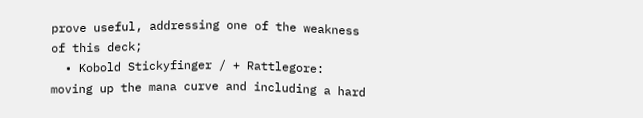prove useful, addressing one of the weakness of this deck;
  • Kobold Stickyfinger / + Rattlegore: moving up the mana curve and including a hard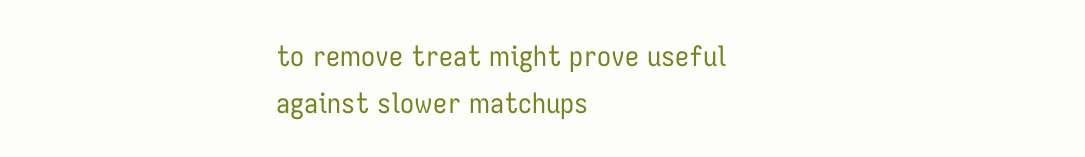to remove treat might prove useful against slower matchups